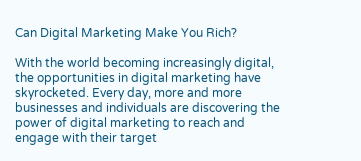Can Digital Marketing Make You Rich?

With the world becoming increasingly digital, the opportunities in digital marketing have skyrocketed. Every day, more and more businesses and individuals are discovering the power of digital marketing to reach and engage with their target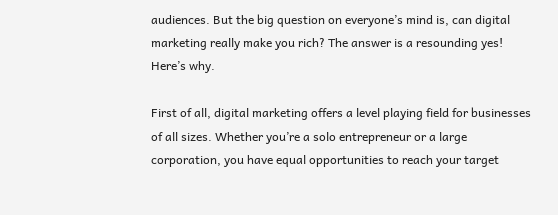audiences. But the big question on everyone’s mind is, can digital marketing really make you rich? The answer is a resounding yes! Here’s why.

First of all, digital marketing offers a level playing field for businesses of all sizes. Whether you’re a solo entrepreneur or a large corporation, you have equal opportunities to reach your target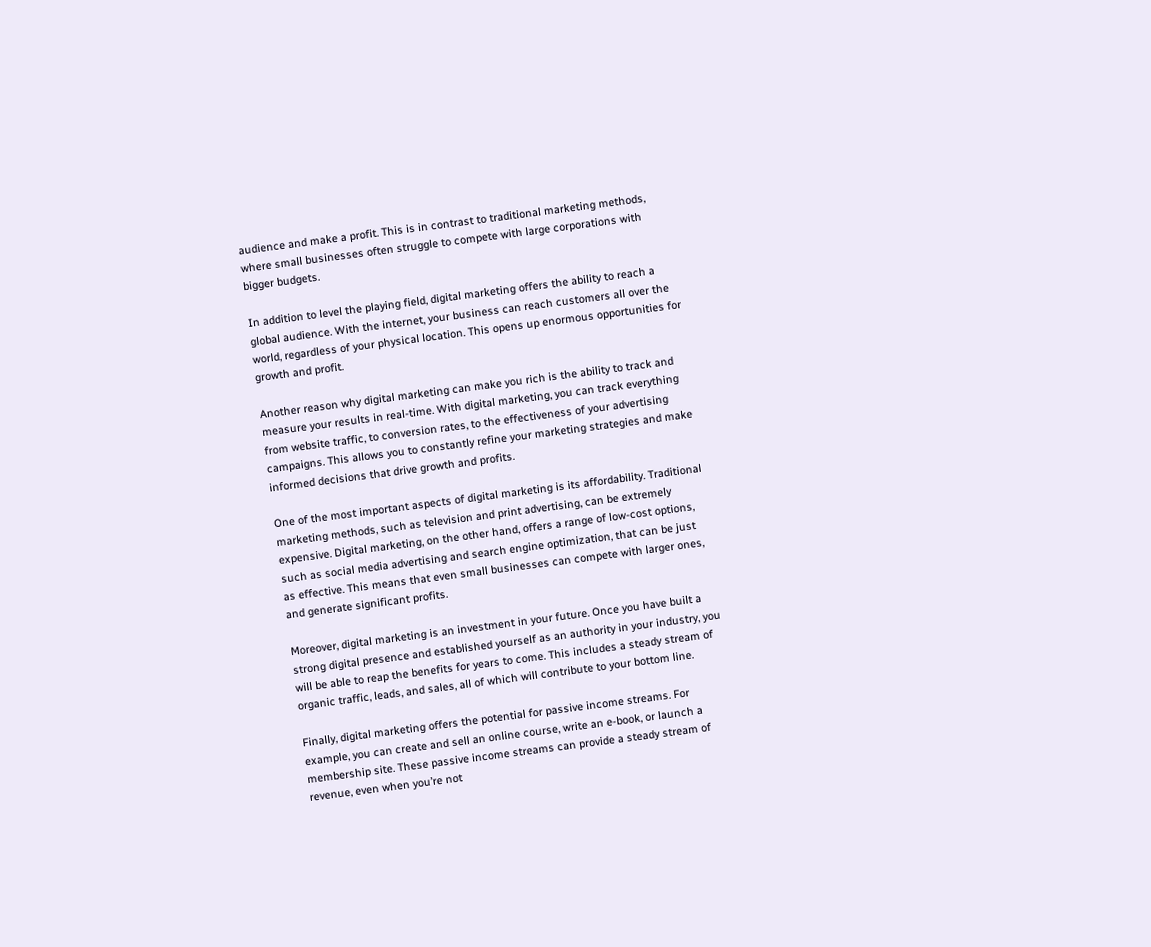audience and make a profit. This is in contrast to traditional marketing methods, where small businesses often struggle to compete with large corporations with bigger budgets.

In addition to level the playing field, digital marketing offers the ability to reach a global audience. With the internet, your business can reach customers all over the world, regardless of your physical location. This opens up enormous opportunities for growth and profit.

Another reason why digital marketing can make you rich is the ability to track and measure your results in real-time. With digital marketing, you can track everything from website traffic, to conversion rates, to the effectiveness of your advertising campaigns. This allows you to constantly refine your marketing strategies and make informed decisions that drive growth and profits.

One of the most important aspects of digital marketing is its affordability. Traditional marketing methods, such as television and print advertising, can be extremely expensive. Digital marketing, on the other hand, offers a range of low-cost options, such as social media advertising and search engine optimization, that can be just as effective. This means that even small businesses can compete with larger ones, and generate significant profits.

Moreover, digital marketing is an investment in your future. Once you have built a strong digital presence and established yourself as an authority in your industry, you will be able to reap the benefits for years to come. This includes a steady stream of organic traffic, leads, and sales, all of which will contribute to your bottom line.

Finally, digital marketing offers the potential for passive income streams. For example, you can create and sell an online course, write an e-book, or launch a membership site. These passive income streams can provide a steady stream of revenue, even when you’re not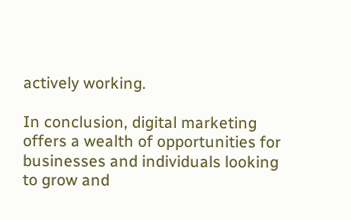actively working.

In conclusion, digital marketing offers a wealth of opportunities for businesses and individuals looking to grow and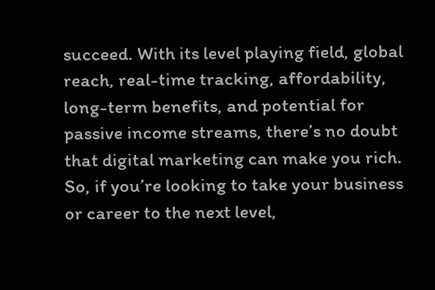succeed. With its level playing field, global reach, real-time tracking, affordability, long-term benefits, and potential for passive income streams, there’s no doubt that digital marketing can make you rich. So, if you’re looking to take your business or career to the next level,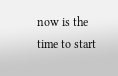now is the time to start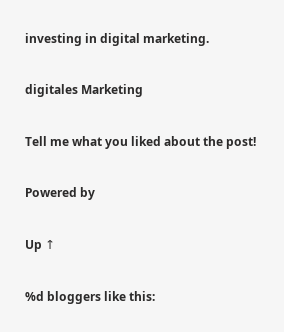investing in digital marketing.

digitales Marketing

Tell me what you liked about the post!

Powered by

Up ↑

%d bloggers like this: